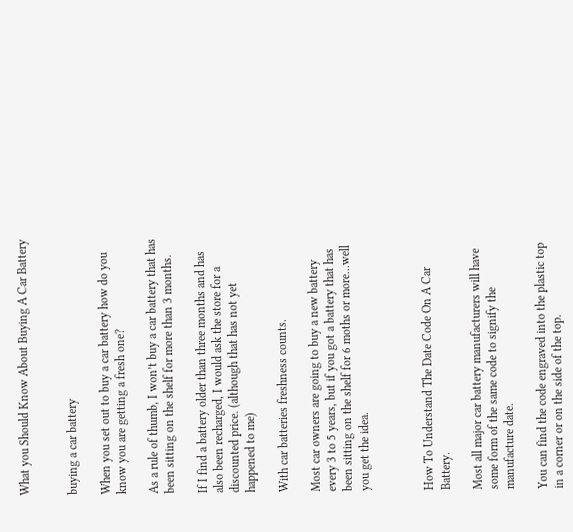What you Should Know About Buying A Car Battery


buying a car battery

When you set out to buy a car battery how do you know you are getting a fresh one?

As a rule of thumb, I won’t buy a car battery that has been sitting on the shelf for more than 3 months.

If I find a battery older than three months and has also been recharged, I would ask the store for a discounted price. (although that has not yet happened to me)

With car batteries freshness counts.

Most car owners are going to buy a new battery every 3 to 5 years, but if you got a battery that has been sitting on the shelf for 6 moths or more…well you get the idea.



How To Understand The Date Code On A Car Battery.

Most all major car battery manufacturers will have some form of the same code to signify the manufacture date.

You can find the code engraved into the plastic top in a corner or on the side of the top.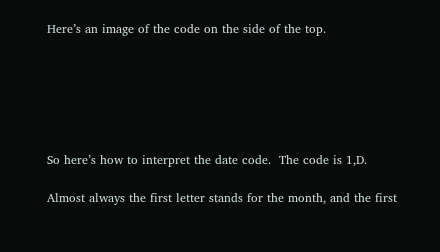Here’s an image of the code on the side of the top.






So here’s how to interpret the date code.  The code is 1,D.

Almost always the first letter stands for the month, and the first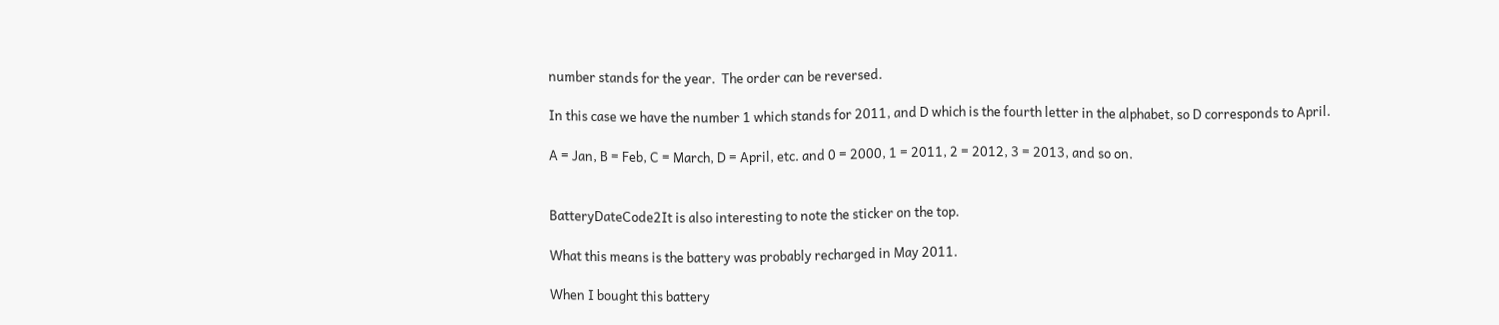number stands for the year.  The order can be reversed.

In this case we have the number 1 which stands for 2011, and D which is the fourth letter in the alphabet, so D corresponds to April.

A = Jan, B = Feb, C = March, D = April, etc. and 0 = 2000, 1 = 2011, 2 = 2012, 3 = 2013, and so on.


BatteryDateCode2It is also interesting to note the sticker on the top.

What this means is the battery was probably recharged in May 2011.

When I bought this battery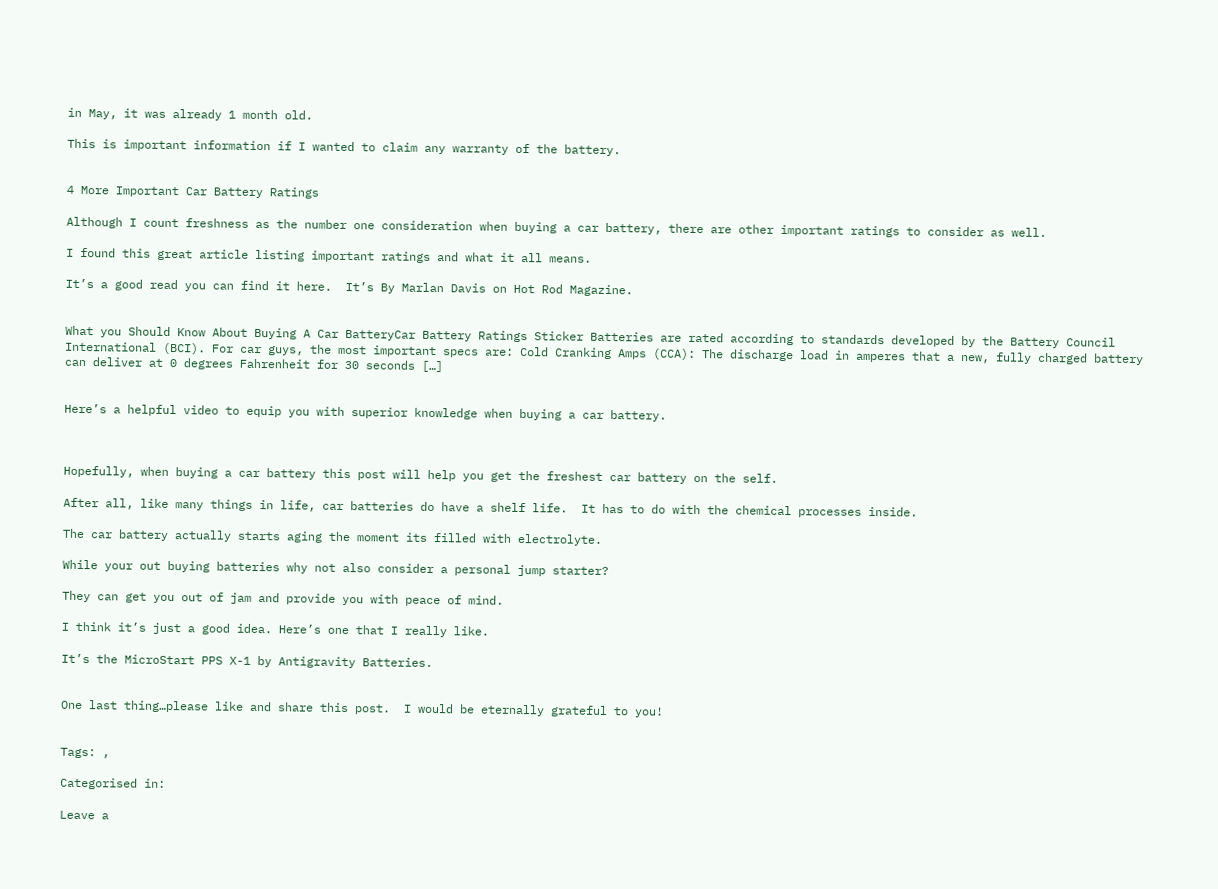in May, it was already 1 month old.

This is important information if I wanted to claim any warranty of the battery.


4 More Important Car Battery Ratings

Although I count freshness as the number one consideration when buying a car battery, there are other important ratings to consider as well.

I found this great article listing important ratings and what it all means.

It’s a good read you can find it here.  It’s By Marlan Davis on Hot Rod Magazine.


What you Should Know About Buying A Car BatteryCar Battery Ratings Sticker Batteries are rated according to standards developed by the Battery Council International (BCI). For car guys, the most important specs are: Cold Cranking Amps (CCA): The discharge load in amperes that a new, fully charged battery can deliver at 0 degrees Fahrenheit for 30 seconds […]


Here’s a helpful video to equip you with superior knowledge when buying a car battery.



Hopefully, when buying a car battery this post will help you get the freshest car battery on the self.

After all, like many things in life, car batteries do have a shelf life.  It has to do with the chemical processes inside.

The car battery actually starts aging the moment its filled with electrolyte.

While your out buying batteries why not also consider a personal jump starter?

They can get you out of jam and provide you with peace of mind.

I think it’s just a good idea. Here’s one that I really like.

It’s the MicroStart PPS X-1 by Antigravity Batteries.


One last thing…please like and share this post.  I would be eternally grateful to you!


Tags: ,

Categorised in:

Leave a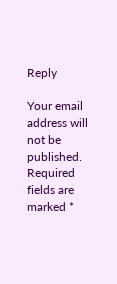Reply

Your email address will not be published. Required fields are marked *